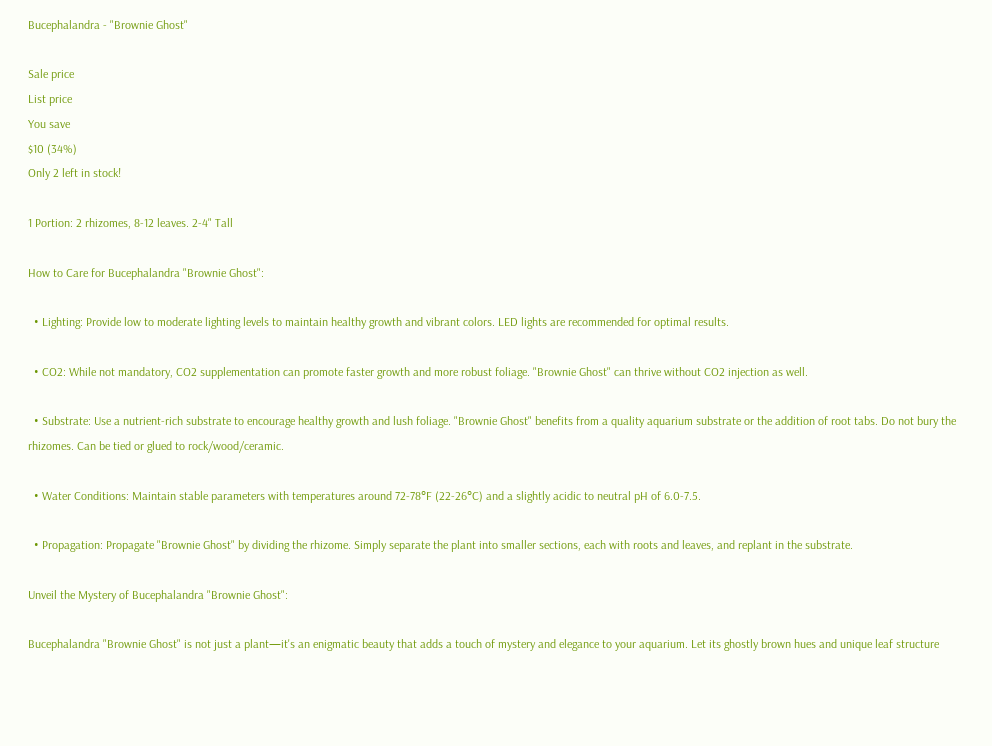Bucephalandra - "Brownie Ghost"

Sale price
List price
You save
$10 (34%)
Only 2 left in stock!

1 Portion: 2 rhizomes, 8-12 leaves. 2-4" Tall

How to Care for Bucephalandra "Brownie Ghost":

  • Lighting: Provide low to moderate lighting levels to maintain healthy growth and vibrant colors. LED lights are recommended for optimal results.

  • CO2: While not mandatory, CO2 supplementation can promote faster growth and more robust foliage. "Brownie Ghost" can thrive without CO2 injection as well.

  • Substrate: Use a nutrient-rich substrate to encourage healthy growth and lush foliage. "Brownie Ghost" benefits from a quality aquarium substrate or the addition of root tabs. Do not bury the rhizomes. Can be tied or glued to rock/wood/ceramic.

  • Water Conditions: Maintain stable parameters with temperatures around 72-78°F (22-26°C) and a slightly acidic to neutral pH of 6.0-7.5.

  • Propagation: Propagate "Brownie Ghost" by dividing the rhizome. Simply separate the plant into smaller sections, each with roots and leaves, and replant in the substrate.

Unveil the Mystery of Bucephalandra "Brownie Ghost":

Bucephalandra "Brownie Ghost" is not just a plant—it's an enigmatic beauty that adds a touch of mystery and elegance to your aquarium. Let its ghostly brown hues and unique leaf structure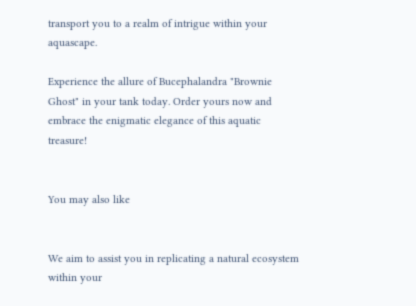transport you to a realm of intrigue within your aquascape.

Experience the allure of Bucephalandra "Brownie Ghost" in your tank today. Order yours now and embrace the enigmatic elegance of this aquatic treasure!


You may also like


We aim to assist you in replicating a natural ecosystem within your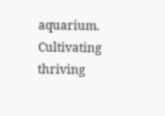aquarium. Cultivating thriving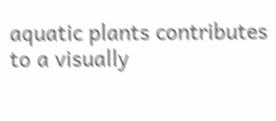aquatic plants contributes to a visually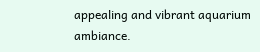appealing and vibrant aquarium ambiance.